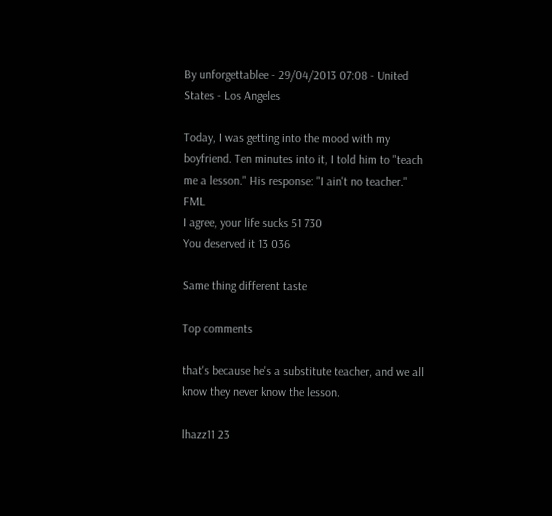By unforgettablee - 29/04/2013 07:08 - United States - Los Angeles

Today, I was getting into the mood with my boyfriend. Ten minutes into it, I told him to "teach me a lesson." His response: "I ain't no teacher." FML
I agree, your life sucks 51 730
You deserved it 13 036

Same thing different taste

Top comments

that's because he's a substitute teacher, and we all know they never know the lesson.

lhazz11 23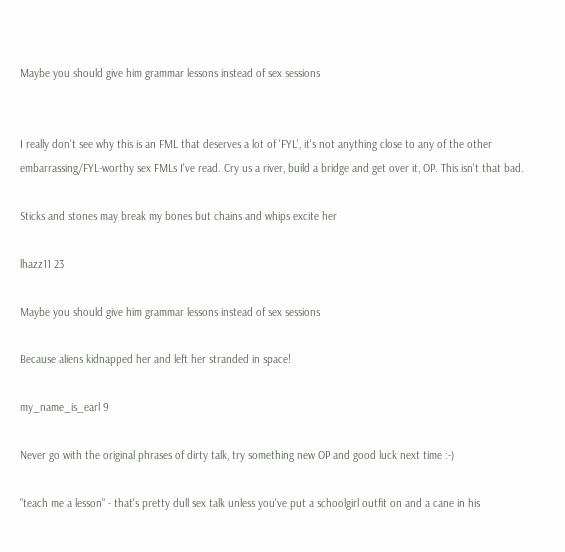Maybe you should give him grammar lessons instead of sex sessions


I really don't see why this is an FML that deserves a lot of 'FYL', it's not anything close to any of the other embarrassing/FYL-worthy sex FMLs I've read. Cry us a river, build a bridge and get over it, OP. This isn't that bad.

Sticks and stones may break my bones but chains and whips excite her

lhazz11 23

Maybe you should give him grammar lessons instead of sex sessions

Because aliens kidnapped her and left her stranded in space!

my_name_is_earl 9

Never go with the original phrases of dirty talk, try something new OP and good luck next time :-)

"teach me a lesson" - that's pretty dull sex talk unless you've put a schoolgirl outfit on and a cane in his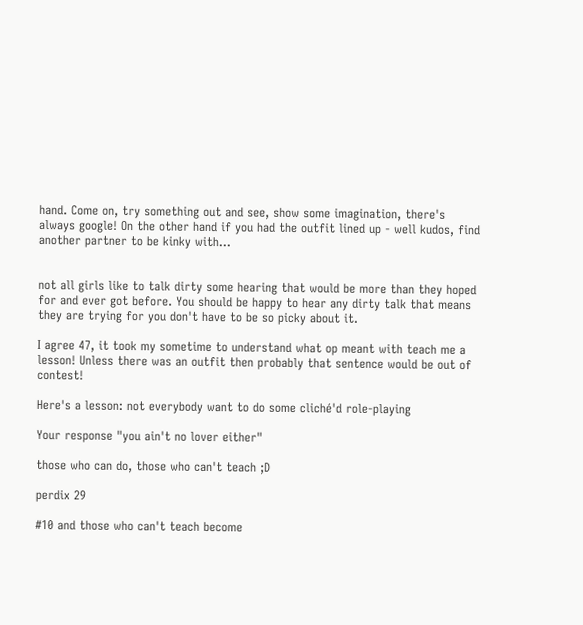hand. Come on, try something out and see, show some imagination, there's always google! On the other hand if you had the outfit lined up - well kudos, find another partner to be kinky with...


not all girls like to talk dirty some hearing that would be more than they hoped for and ever got before. You should be happy to hear any dirty talk that means they are trying for you don't have to be so picky about it.

I agree 47, it took my sometime to understand what op meant with teach me a lesson! Unless there was an outfit then probably that sentence would be out of contest!

Here's a lesson: not everybody want to do some cliché'd role-playing

Your response "you ain't no lover either"

those who can do, those who can't teach ;D

perdix 29

#10 and those who can't teach become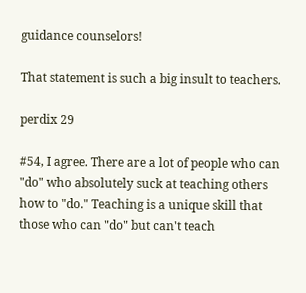guidance counselors!

That statement is such a big insult to teachers.

perdix 29

#54, I agree. There are a lot of people who can "do" who absolutely suck at teaching others how to "do." Teaching is a unique skill that those who can "do" but can't teach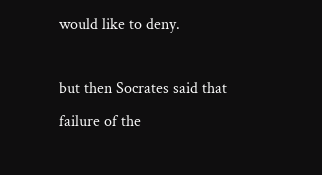would like to deny.

but then Socrates said that failure of the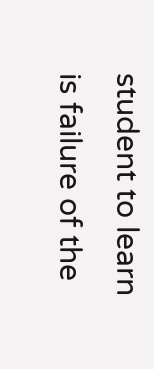student to learn is failure of the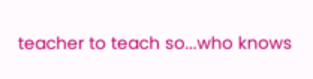teacher to teach so...who knows